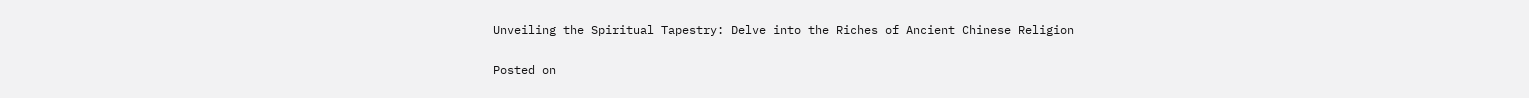Unveiling the Spiritual Tapestry: Delve into the Riches of Ancient Chinese Religion

Posted on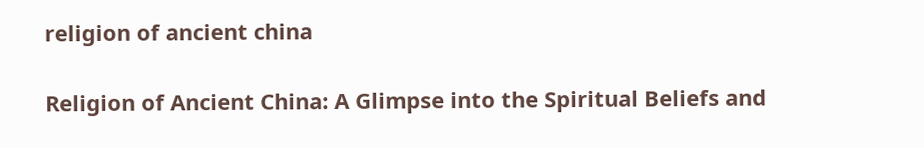religion of ancient china

Religion of Ancient China: A Glimpse into the Spiritual Beliefs and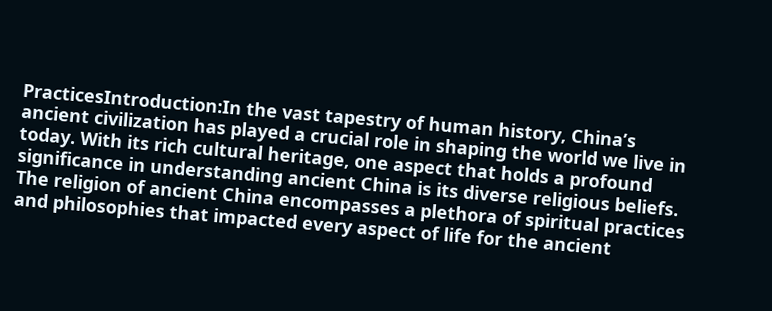PracticesIntroduction:In the vast tapestry of human history, China’s ancient civilization has played a crucial role in shaping the world we live in today. With its rich cultural heritage, one aspect that holds a profound significance in understanding ancient China is its diverse religious beliefs. The religion of ancient China encompasses a plethora of spiritual practices and philosophies that impacted every aspect of life for the ancient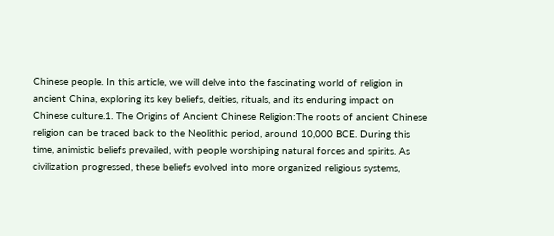Chinese people. In this article, we will delve into the fascinating world of religion in ancient China, exploring its key beliefs, deities, rituals, and its enduring impact on Chinese culture.1. The Origins of Ancient Chinese Religion:The roots of ancient Chinese religion can be traced back to the Neolithic period, around 10,000 BCE. During this time, animistic beliefs prevailed, with people worshiping natural forces and spirits. As civilization progressed, these beliefs evolved into more organized religious systems,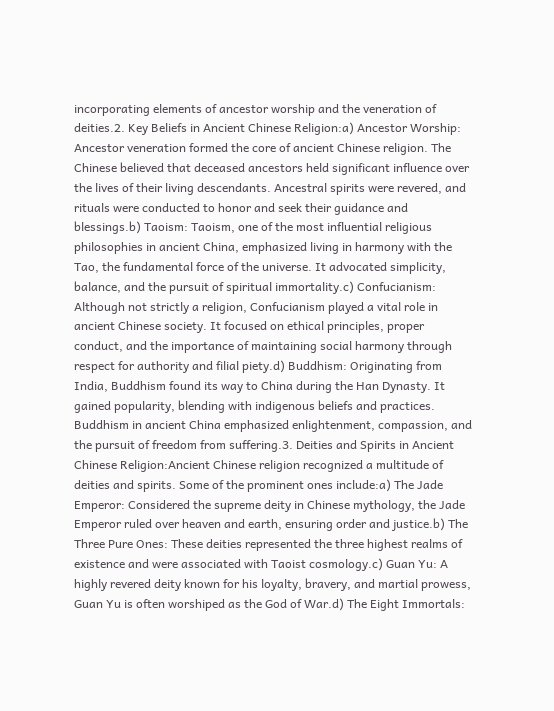incorporating elements of ancestor worship and the veneration of deities.2. Key Beliefs in Ancient Chinese Religion:a) Ancestor Worship: Ancestor veneration formed the core of ancient Chinese religion. The Chinese believed that deceased ancestors held significant influence over the lives of their living descendants. Ancestral spirits were revered, and rituals were conducted to honor and seek their guidance and blessings.b) Taoism: Taoism, one of the most influential religious philosophies in ancient China, emphasized living in harmony with the Tao, the fundamental force of the universe. It advocated simplicity, balance, and the pursuit of spiritual immortality.c) Confucianism: Although not strictly a religion, Confucianism played a vital role in ancient Chinese society. It focused on ethical principles, proper conduct, and the importance of maintaining social harmony through respect for authority and filial piety.d) Buddhism: Originating from India, Buddhism found its way to China during the Han Dynasty. It gained popularity, blending with indigenous beliefs and practices. Buddhism in ancient China emphasized enlightenment, compassion, and the pursuit of freedom from suffering.3. Deities and Spirits in Ancient Chinese Religion:Ancient Chinese religion recognized a multitude of deities and spirits. Some of the prominent ones include:a) The Jade Emperor: Considered the supreme deity in Chinese mythology, the Jade Emperor ruled over heaven and earth, ensuring order and justice.b) The Three Pure Ones: These deities represented the three highest realms of existence and were associated with Taoist cosmology.c) Guan Yu: A highly revered deity known for his loyalty, bravery, and martial prowess, Guan Yu is often worshiped as the God of War.d) The Eight Immortals: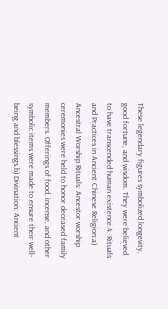These legendary figures symbolized longevity, good fortune, and wisdom. They were believed to have transcended human existence.4. Rituals and Practices in Ancient Chinese Religion:a) Ancestral Worship Rituals: Ancestor worship ceremonies were held to honor deceased family members. Offerings of food, incense, and other symbolic items were made to ensure their well-being and blessings.b) Divination: Ancient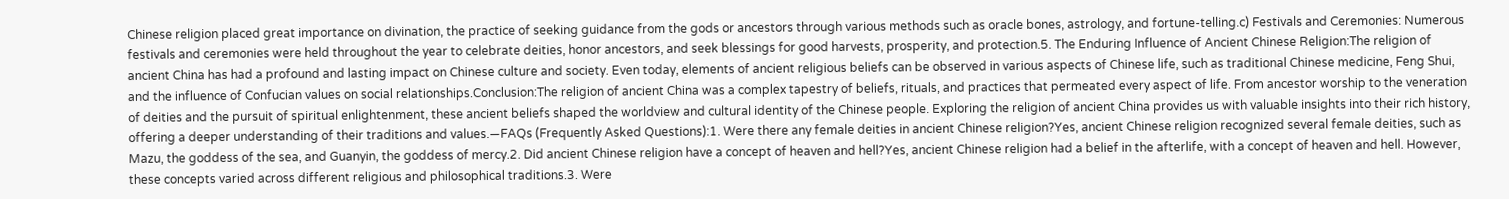Chinese religion placed great importance on divination, the practice of seeking guidance from the gods or ancestors through various methods such as oracle bones, astrology, and fortune-telling.c) Festivals and Ceremonies: Numerous festivals and ceremonies were held throughout the year to celebrate deities, honor ancestors, and seek blessings for good harvests, prosperity, and protection.5. The Enduring Influence of Ancient Chinese Religion:The religion of ancient China has had a profound and lasting impact on Chinese culture and society. Even today, elements of ancient religious beliefs can be observed in various aspects of Chinese life, such as traditional Chinese medicine, Feng Shui, and the influence of Confucian values on social relationships.Conclusion:The religion of ancient China was a complex tapestry of beliefs, rituals, and practices that permeated every aspect of life. From ancestor worship to the veneration of deities and the pursuit of spiritual enlightenment, these ancient beliefs shaped the worldview and cultural identity of the Chinese people. Exploring the religion of ancient China provides us with valuable insights into their rich history, offering a deeper understanding of their traditions and values.—FAQs (Frequently Asked Questions):1. Were there any female deities in ancient Chinese religion?Yes, ancient Chinese religion recognized several female deities, such as Mazu, the goddess of the sea, and Guanyin, the goddess of mercy.2. Did ancient Chinese religion have a concept of heaven and hell?Yes, ancient Chinese religion had a belief in the afterlife, with a concept of heaven and hell. However, these concepts varied across different religious and philosophical traditions.3. Were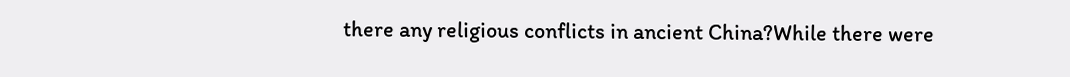there any religious conflicts in ancient China?While there were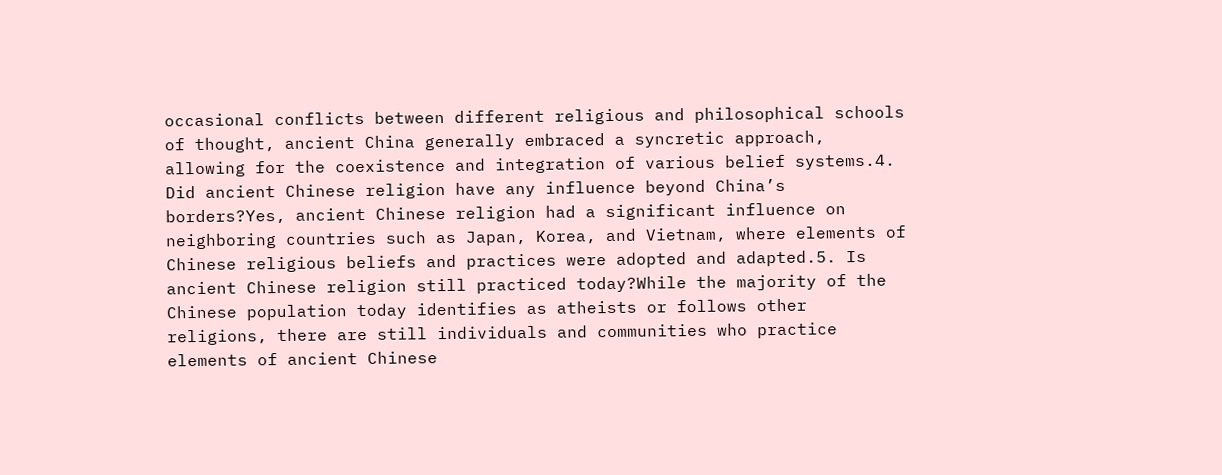occasional conflicts between different religious and philosophical schools of thought, ancient China generally embraced a syncretic approach, allowing for the coexistence and integration of various belief systems.4. Did ancient Chinese religion have any influence beyond China’s borders?Yes, ancient Chinese religion had a significant influence on neighboring countries such as Japan, Korea, and Vietnam, where elements of Chinese religious beliefs and practices were adopted and adapted.5. Is ancient Chinese religion still practiced today?While the majority of the Chinese population today identifies as atheists or follows other religions, there are still individuals and communities who practice elements of ancient Chinese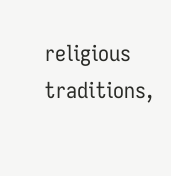religious traditions,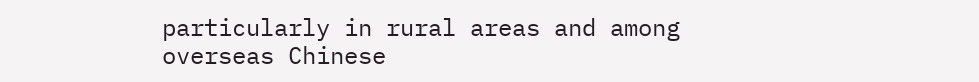particularly in rural areas and among overseas Chinese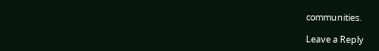communities.

Leave a Reply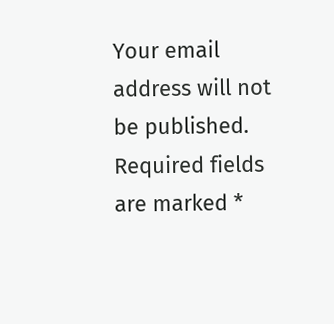Your email address will not be published. Required fields are marked *